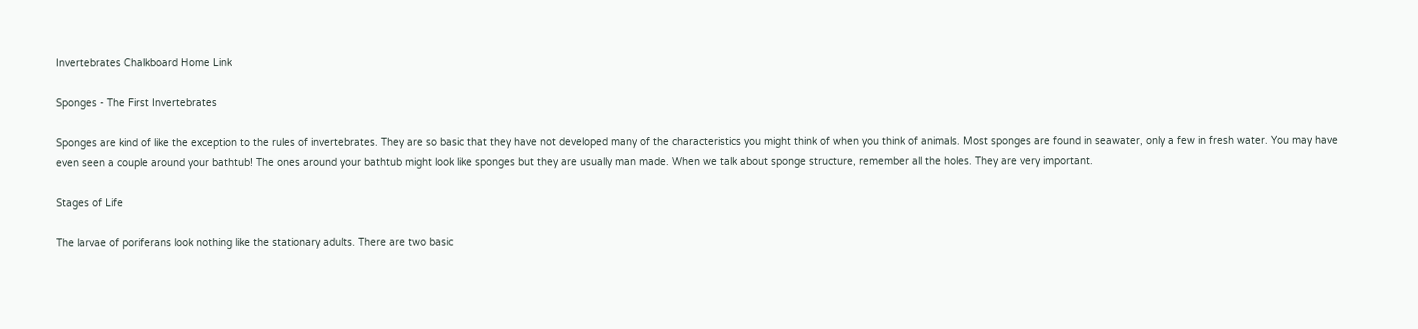Invertebrates Chalkboard Home Link

Sponges - The First Invertebrates

Sponges are kind of like the exception to the rules of invertebrates. They are so basic that they have not developed many of the characteristics you might think of when you think of animals. Most sponges are found in seawater, only a few in fresh water. You may have even seen a couple around your bathtub! The ones around your bathtub might look like sponges but they are usually man made. When we talk about sponge structure, remember all the holes. They are very important.

Stages of Life

The larvae of poriferans look nothing like the stationary adults. There are two basic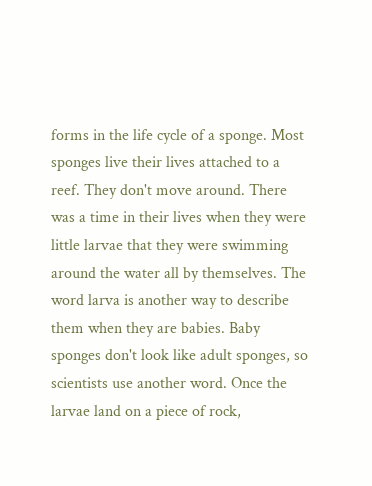forms in the life cycle of a sponge. Most sponges live their lives attached to a reef. They don't move around. There was a time in their lives when they were little larvae that they were swimming around the water all by themselves. The word larva is another way to describe them when they are babies. Baby sponges don't look like adult sponges, so scientists use another word. Once the larvae land on a piece of rock,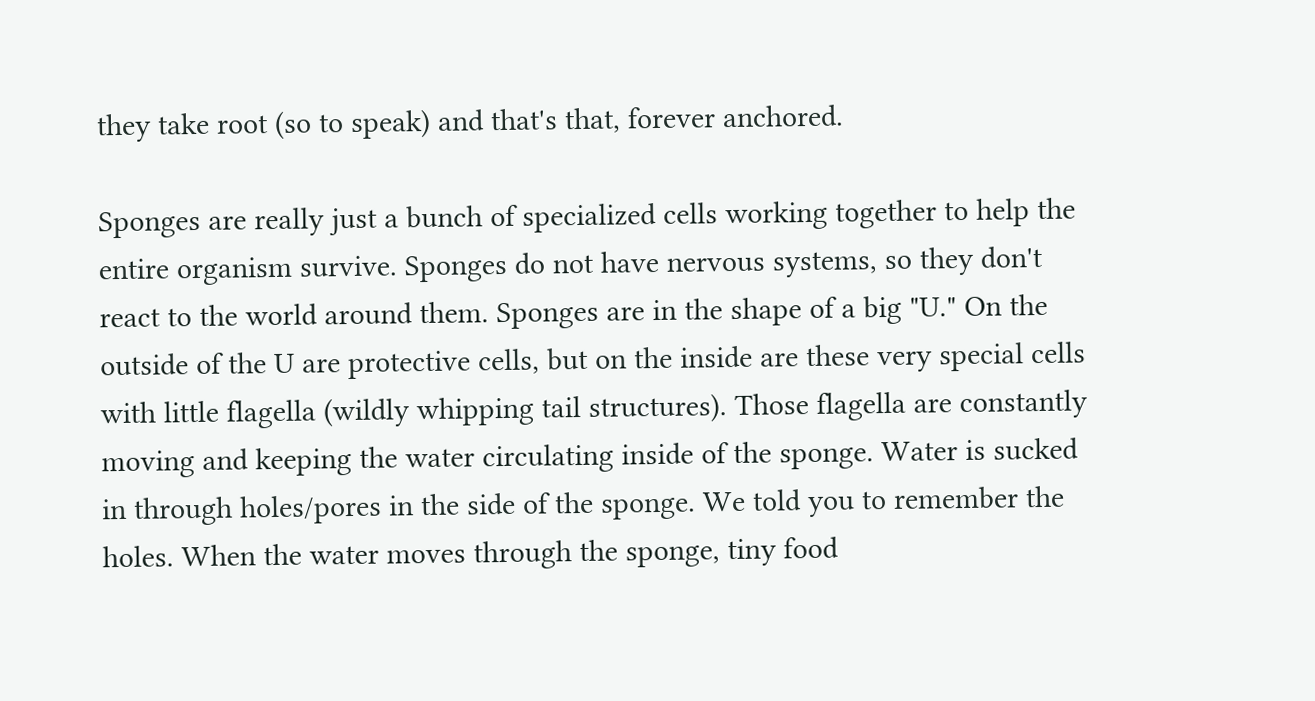they take root (so to speak) and that's that, forever anchored.

Sponges are really just a bunch of specialized cells working together to help the entire organism survive. Sponges do not have nervous systems, so they don't react to the world around them. Sponges are in the shape of a big "U." On the outside of the U are protective cells, but on the inside are these very special cells with little flagella (wildly whipping tail structures). Those flagella are constantly moving and keeping the water circulating inside of the sponge. Water is sucked in through holes/pores in the side of the sponge. We told you to remember the holes. When the water moves through the sponge, tiny food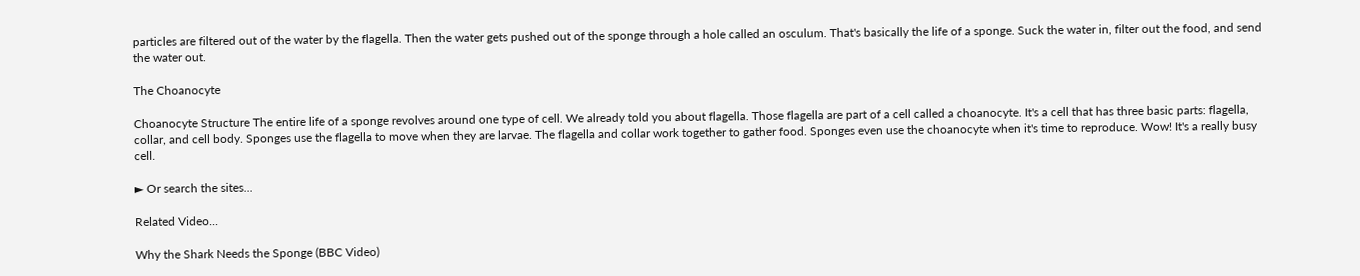particles are filtered out of the water by the flagella. Then the water gets pushed out of the sponge through a hole called an osculum. That's basically the life of a sponge. Suck the water in, filter out the food, and send the water out.

The Choanocyte

Choanocyte Structure The entire life of a sponge revolves around one type of cell. We already told you about flagella. Those flagella are part of a cell called a choanocyte. It's a cell that has three basic parts: flagella, collar, and cell body. Sponges use the flagella to move when they are larvae. The flagella and collar work together to gather food. Sponges even use the choanocyte when it's time to reproduce. Wow! It's a really busy cell.

► Or search the sites...

Related Video...

Why the Shark Needs the Sponge (BBC Video)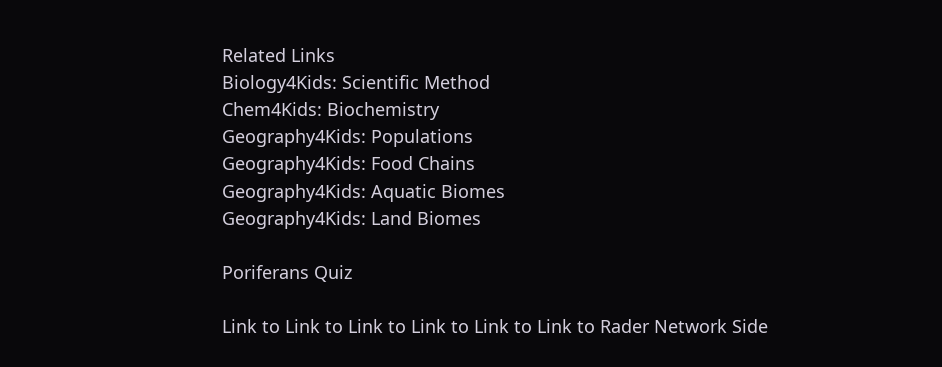Related Links
Biology4Kids: Scientific Method
Chem4Kids: Biochemistry
Geography4Kids: Populations
Geography4Kids: Food Chains
Geography4Kids: Aquatic Biomes
Geography4Kids: Land Biomes

Poriferans Quiz

Link to Link to Link to Link to Link to Link to Rader Network Side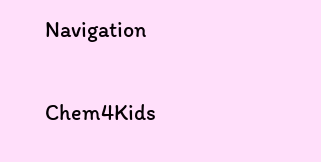Navigation

Chem4Kids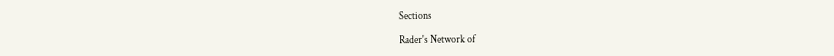Sections

Rader's Network of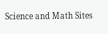Science and Math Sites